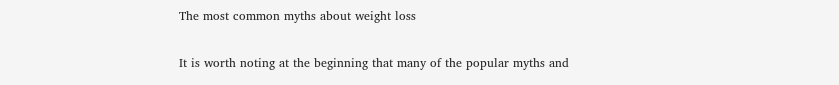The most common myths about weight loss

It is worth noting at the beginning that many of the popular myths and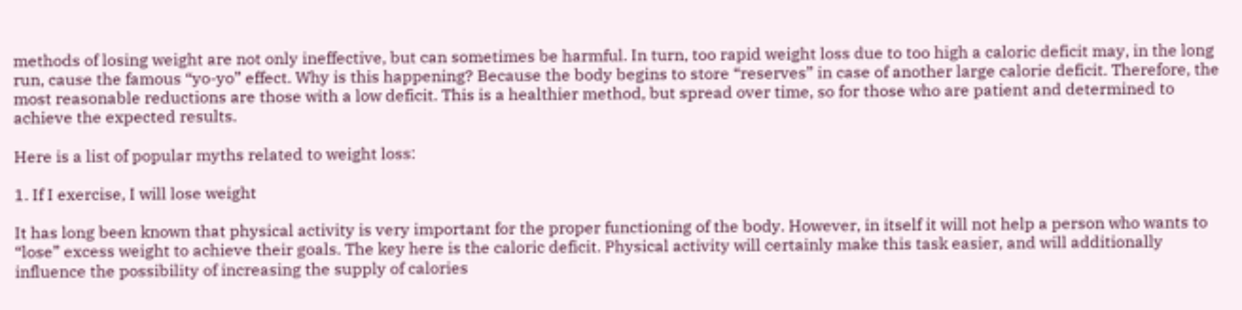methods of losing weight are not only ineffective, but can sometimes be harmful. In turn, too rapid weight loss due to too high a caloric deficit may, in the long run, cause the famous “yo-yo” effect. Why is this happening? Because the body begins to store “reserves” in case of another large calorie deficit. Therefore, the most reasonable reductions are those with a low deficit. This is a healthier method, but spread over time, so for those who are patient and determined to achieve the expected results.

Here is a list of popular myths related to weight loss:

1. If I exercise, I will lose weight

It has long been known that physical activity is very important for the proper functioning of the body. However, in itself it will not help a person who wants to “lose” excess weight to achieve their goals. The key here is the caloric deficit. Physical activity will certainly make this task easier, and will additionally influence the possibility of increasing the supply of calories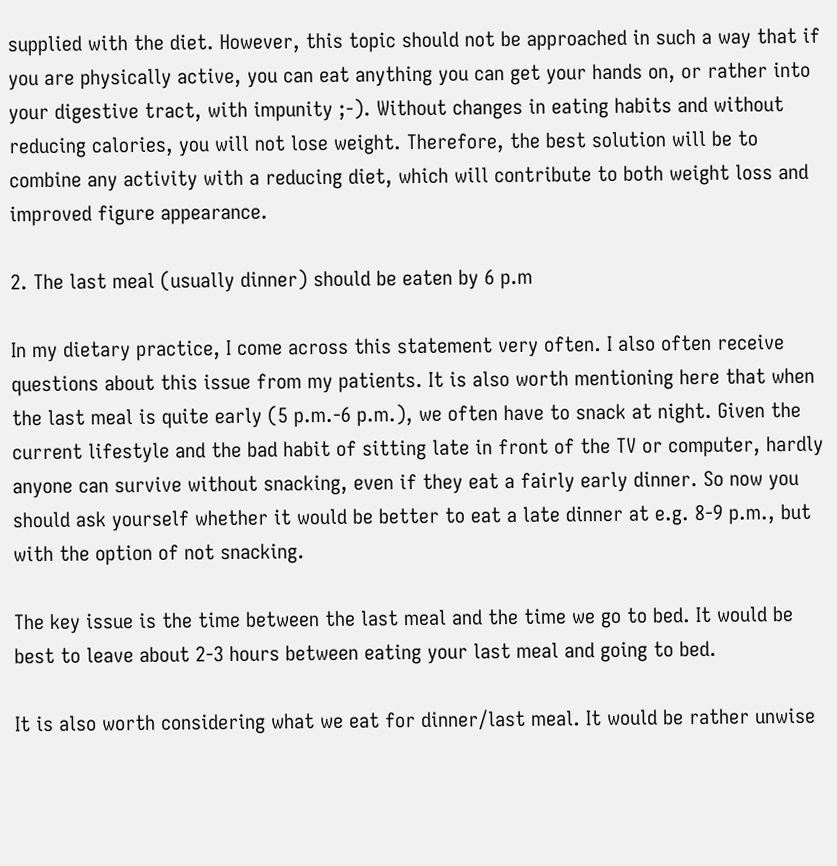supplied with the diet. However, this topic should not be approached in such a way that if you are physically active, you can eat anything you can get your hands on, or rather into your digestive tract, with impunity ;-). Without changes in eating habits and without reducing calories, you will not lose weight. Therefore, the best solution will be to combine any activity with a reducing diet, which will contribute to both weight loss and improved figure appearance.

2. The last meal (usually dinner) should be eaten by 6 p.m

In my dietary practice, I come across this statement very often. I also often receive questions about this issue from my patients. It is also worth mentioning here that when the last meal is quite early (5 p.m.-6 p.m.), we often have to snack at night. Given the current lifestyle and the bad habit of sitting late in front of the TV or computer, hardly anyone can survive without snacking, even if they eat a fairly early dinner. So now you should ask yourself whether it would be better to eat a late dinner at e.g. 8-9 p.m., but with the option of not snacking.

The key issue is the time between the last meal and the time we go to bed. It would be best to leave about 2-3 hours between eating your last meal and going to bed.

It is also worth considering what we eat for dinner/last meal. It would be rather unwise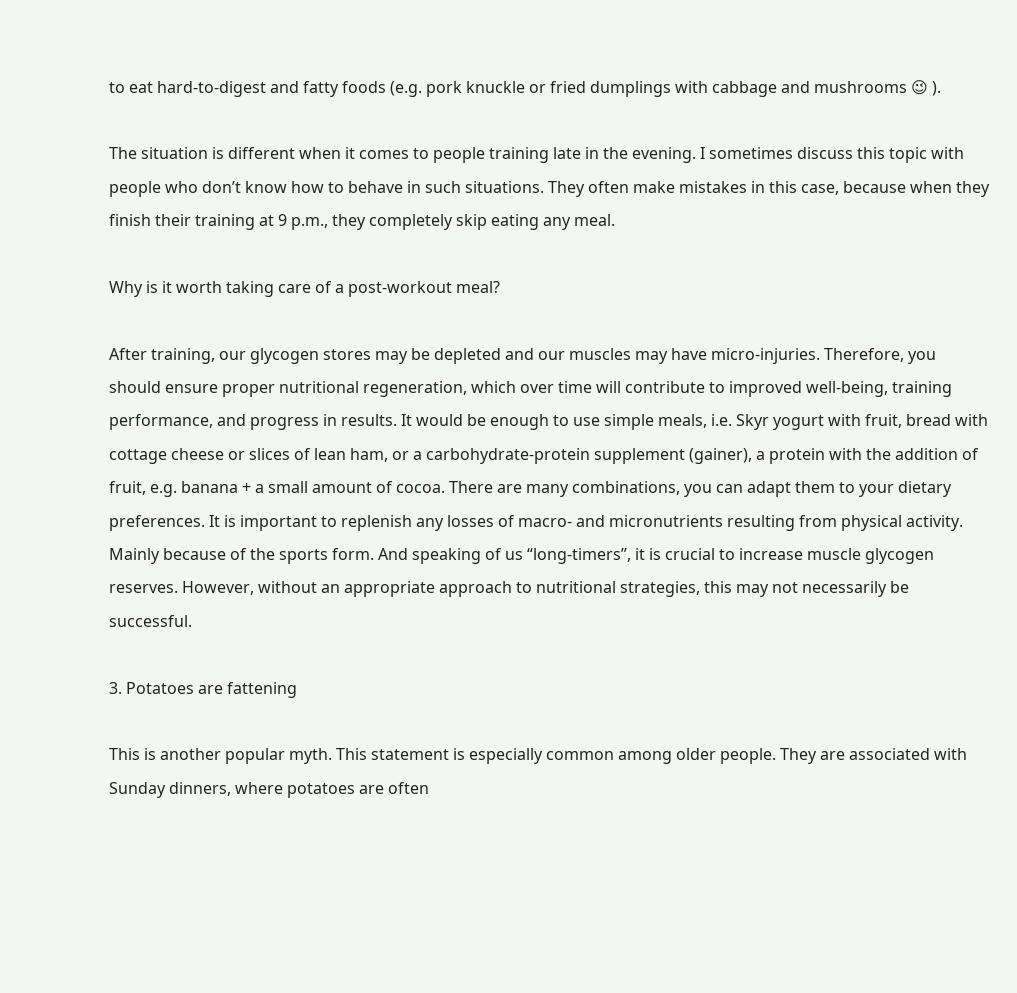to eat hard-to-digest and fatty foods (e.g. pork knuckle or fried dumplings with cabbage and mushrooms 😉 ).

The situation is different when it comes to people training late in the evening. I sometimes discuss this topic with people who don’t know how to behave in such situations. They often make mistakes in this case, because when they finish their training at 9 p.m., they completely skip eating any meal.

Why is it worth taking care of a post-workout meal?

After training, our glycogen stores may be depleted and our muscles may have micro-injuries. Therefore, you should ensure proper nutritional regeneration, which over time will contribute to improved well-being, training performance, and progress in results. It would be enough to use simple meals, i.e. Skyr yogurt with fruit, bread with cottage cheese or slices of lean ham, or a carbohydrate-protein supplement (gainer), a protein with the addition of fruit, e.g. banana + a small amount of cocoa. There are many combinations, you can adapt them to your dietary preferences. It is important to replenish any losses of macro- and micronutrients resulting from physical activity. Mainly because of the sports form. And speaking of us “long-timers”, it is crucial to increase muscle glycogen reserves. However, without an appropriate approach to nutritional strategies, this may not necessarily be successful.

3. Potatoes are fattening

This is another popular myth. This statement is especially common among older people. They are associated with Sunday dinners, where potatoes are often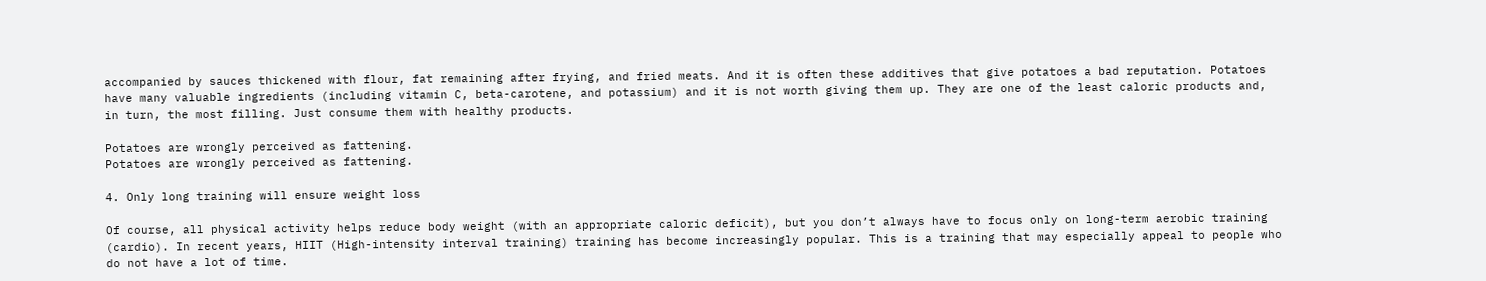accompanied by sauces thickened with flour, fat remaining after frying, and fried meats. And it is often these additives that give potatoes a bad reputation. Potatoes have many valuable ingredients (including vitamin C, beta-carotene, and potassium) and it is not worth giving them up. They are one of the least caloric products and, in turn, the most filling. Just consume them with healthy products.

Potatoes are wrongly perceived as fattening.
Potatoes are wrongly perceived as fattening.

4. Only long training will ensure weight loss

Of course, all physical activity helps reduce body weight (with an appropriate caloric deficit), but you don’t always have to focus only on long-term aerobic training (cardio). In recent years, HIIT (High-intensity interval training) training has become increasingly popular. This is a training that may especially appeal to people who do not have a lot of time.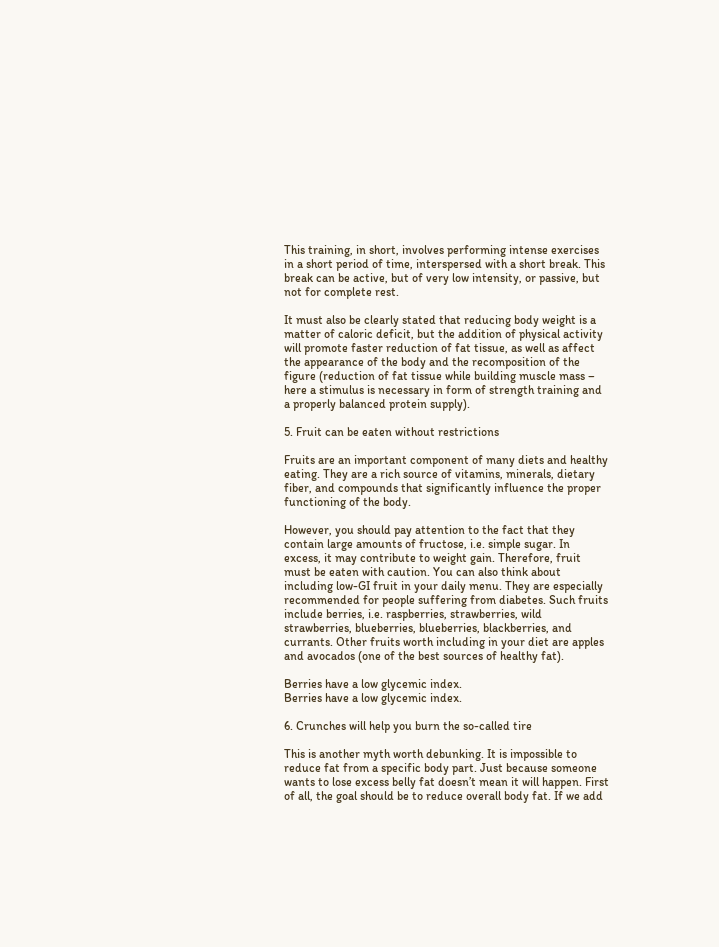This training, in short, involves performing intense exercises in a short period of time, interspersed with a short break. This break can be active, but of very low intensity, or passive, but not for complete rest.

It must also be clearly stated that reducing body weight is a matter of caloric deficit, but the addition of physical activity will promote faster reduction of fat tissue, as well as affect the appearance of the body and the recomposition of the figure (reduction of fat tissue while building muscle mass – here a stimulus is necessary in form of strength training and a properly balanced protein supply).

5. Fruit can be eaten without restrictions

Fruits are an important component of many diets and healthy eating. They are a rich source of vitamins, minerals, dietary fiber, and compounds that significantly influence the proper functioning of the body.

However, you should pay attention to the fact that they contain large amounts of fructose, i.e. simple sugar. In excess, it may contribute to weight gain. Therefore, fruit must be eaten with caution. You can also think about including low-GI fruit in your daily menu. They are especially recommended for people suffering from diabetes. Such fruits include berries, i.e. raspberries, strawberries, wild strawberries, blueberries, blueberries, blackberries, and currants. Other fruits worth including in your diet are apples and avocados (one of the best sources of healthy fat).

Berries have a low glycemic index.
Berries have a low glycemic index.

6. Crunches will help you burn the so-called tire

This is another myth worth debunking. It is impossible to reduce fat from a specific body part. Just because someone wants to lose excess belly fat doesn’t mean it will happen. First of all, the goal should be to reduce overall body fat. If we add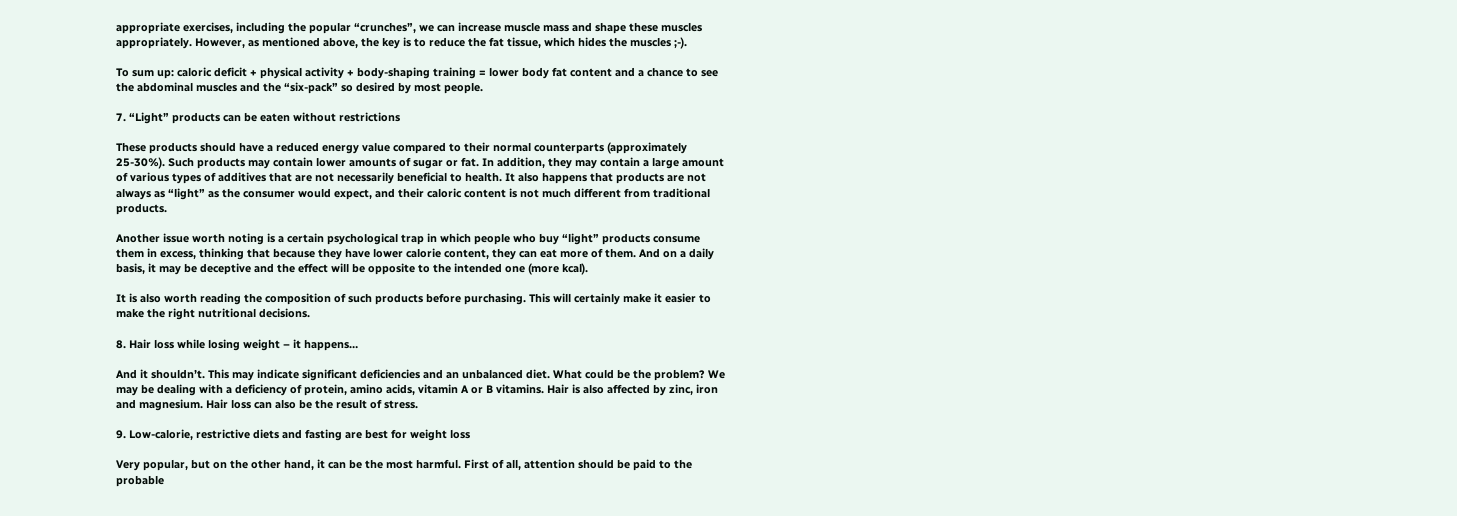appropriate exercises, including the popular “crunches”, we can increase muscle mass and shape these muscles appropriately. However, as mentioned above, the key is to reduce the fat tissue, which hides the muscles ;-).

To sum up: caloric deficit + physical activity + body-shaping training = lower body fat content and a chance to see the abdominal muscles and the “six-pack” so desired by most people.

7. “Light” products can be eaten without restrictions

These products should have a reduced energy value compared to their normal counterparts (approximately 25-30%). Such products may contain lower amounts of sugar or fat. In addition, they may contain a large amount of various types of additives that are not necessarily beneficial to health. It also happens that products are not always as “light” as the consumer would expect, and their caloric content is not much different from traditional products.

Another issue worth noting is a certain psychological trap in which people who buy “light” products consume them in excess, thinking that because they have lower calorie content, they can eat more of them. And on a daily basis, it may be deceptive and the effect will be opposite to the intended one (more kcal).

It is also worth reading the composition of such products before purchasing. This will certainly make it easier to make the right nutritional decisions.

8. Hair loss while losing weight – it happens…

And it shouldn’t. This may indicate significant deficiencies and an unbalanced diet. What could be the problem? We may be dealing with a deficiency of protein, amino acids, vitamin A or B vitamins. Hair is also affected by zinc, iron and magnesium. Hair loss can also be the result of stress.

9. Low-calorie, restrictive diets and fasting are best for weight loss

Very popular, but on the other hand, it can be the most harmful. First of all, attention should be paid to the probable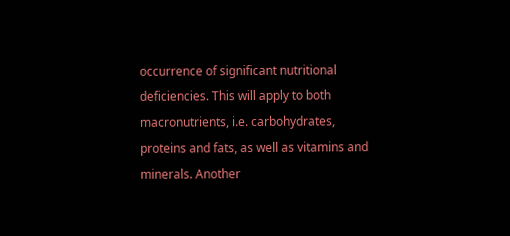occurrence of significant nutritional deficiencies. This will apply to both macronutrients, i.e. carbohydrates, proteins and fats, as well as vitamins and minerals. Another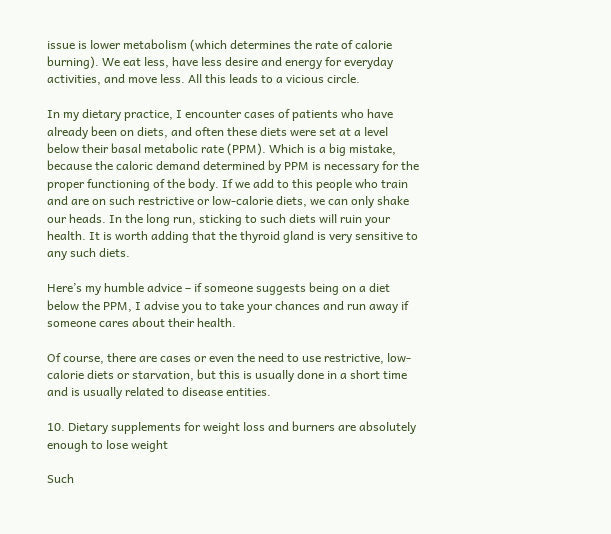issue is lower metabolism (which determines the rate of calorie burning). We eat less, have less desire and energy for everyday activities, and move less. All this leads to a vicious circle.

In my dietary practice, I encounter cases of patients who have already been on diets, and often these diets were set at a level below their basal metabolic rate (PPM). Which is a big mistake, because the caloric demand determined by PPM is necessary for the proper functioning of the body. If we add to this people who train and are on such restrictive or low-calorie diets, we can only shake our heads. In the long run, sticking to such diets will ruin your health. It is worth adding that the thyroid gland is very sensitive to any such diets.

Here’s my humble advice – if someone suggests being on a diet below the PPM, I advise you to take your chances and run away if someone cares about their health.

Of course, there are cases or even the need to use restrictive, low-calorie diets or starvation, but this is usually done in a short time and is usually related to disease entities.

10. Dietary supplements for weight loss and burners are absolutely enough to lose weight

Such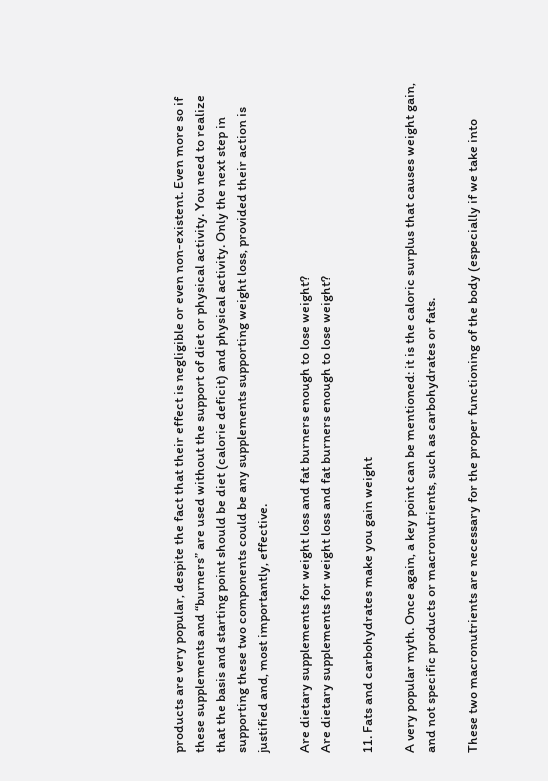products are very popular, despite the fact that their effect is negligible or even non-existent. Even more so if these supplements and “burners” are used without the support of diet or physical activity. You need to realize that the basis and starting point should be diet (calorie deficit) and physical activity. Only the next step in supporting these two components could be any supplements supporting weight loss, provided their action is justified and, most importantly, effective.

Are dietary supplements for weight loss and fat burners enough to lose weight?
Are dietary supplements for weight loss and fat burners enough to lose weight?

11. Fats and carbohydrates make you gain weight

A very popular myth. Once again, a key point can be mentioned: it is the caloric surplus that causes weight gain, and not specific products or macronutrients, such as carbohydrates or fats.

These two macronutrients are necessary for the proper functioning of the body (especially if we take into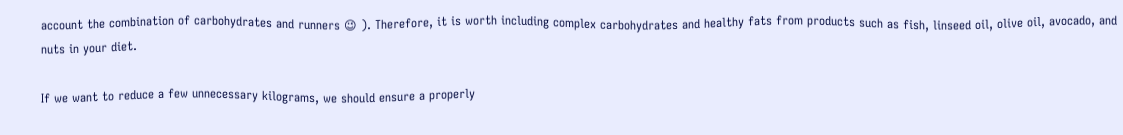account the combination of carbohydrates and runners 😉 ). Therefore, it is worth including complex carbohydrates and healthy fats from products such as fish, linseed oil, olive oil, avocado, and nuts in your diet.

If we want to reduce a few unnecessary kilograms, we should ensure a properly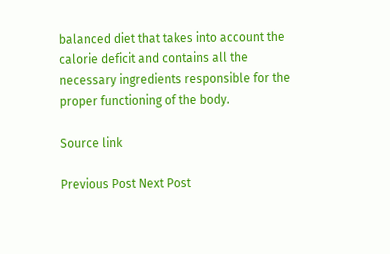balanced diet that takes into account the calorie deficit and contains all the necessary ingredients responsible for the proper functioning of the body.

Source link

Previous Post Next Post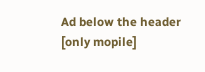Ad below the header [only mopile]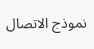نموذج الاتصال